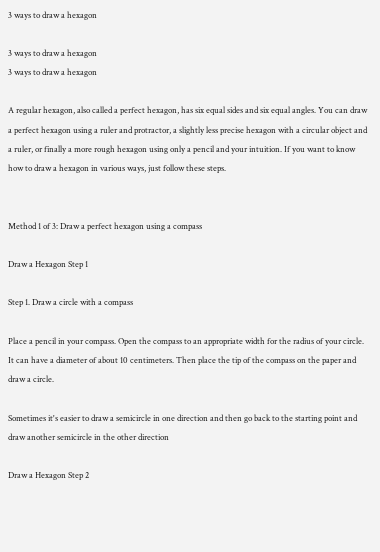3 ways to draw a hexagon

3 ways to draw a hexagon
3 ways to draw a hexagon

A regular hexagon, also called a perfect hexagon, has six equal sides and six equal angles. You can draw a perfect hexagon using a ruler and protractor, a slightly less precise hexagon with a circular object and a ruler, or finally a more rough hexagon using only a pencil and your intuition. If you want to know how to draw a hexagon in various ways, just follow these steps.


Method 1 of 3: Draw a perfect hexagon using a compass

Draw a Hexagon Step 1

Step 1. Draw a circle with a compass

Place a pencil in your compass. Open the compass to an appropriate width for the radius of your circle. It can have a diameter of about 10 centimeters. Then place the tip of the compass on the paper and draw a circle.

Sometimes it's easier to draw a semicircle in one direction and then go back to the starting point and draw another semicircle in the other direction

Draw a Hexagon Step 2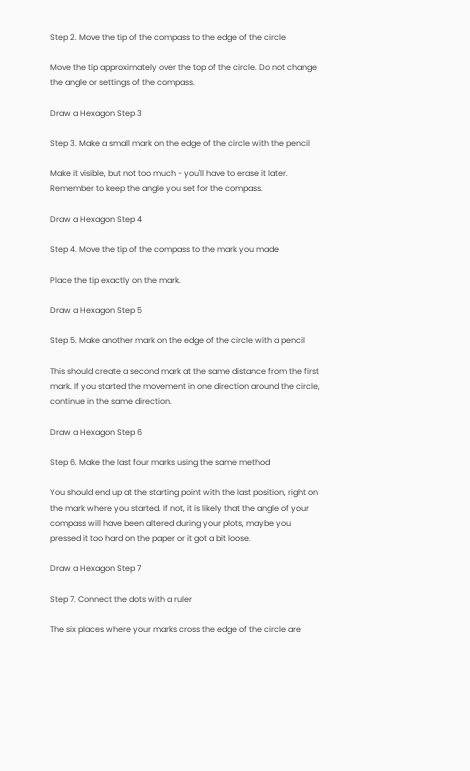Step 2. Move the tip of the compass to the edge of the circle

Move the tip approximately over the top of the circle. Do not change the angle or settings of the compass.

Draw a Hexagon Step 3

Step 3. Make a small mark on the edge of the circle with the pencil

Make it visible, but not too much - you'll have to erase it later. Remember to keep the angle you set for the compass.

Draw a Hexagon Step 4

Step 4. Move the tip of the compass to the mark you made

Place the tip exactly on the mark.

Draw a Hexagon Step 5

Step 5. Make another mark on the edge of the circle with a pencil

This should create a second mark at the same distance from the first mark. If you started the movement in one direction around the circle, continue in the same direction.

Draw a Hexagon Step 6

Step 6. Make the last four marks using the same method

You should end up at the starting point with the last position, right on the mark where you started. If not, it is likely that the angle of your compass will have been altered during your plots, maybe you pressed it too hard on the paper or it got a bit loose.

Draw a Hexagon Step 7

Step 7. Connect the dots with a ruler

The six places where your marks cross the edge of the circle are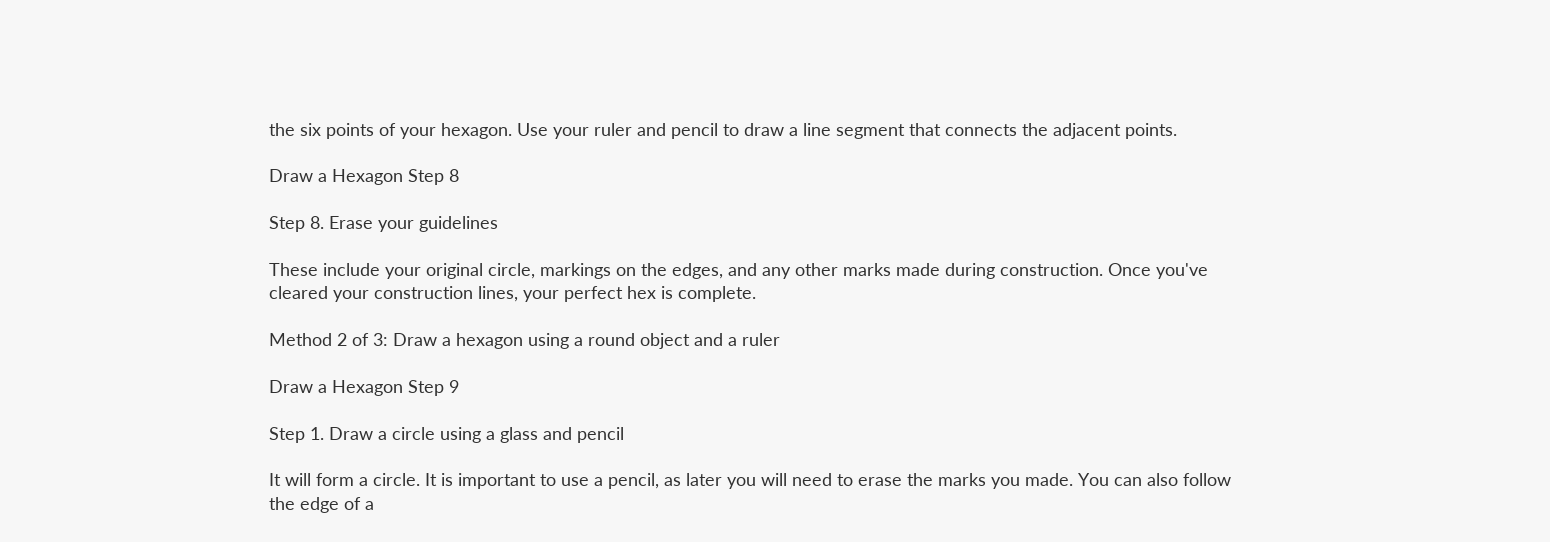the six points of your hexagon. Use your ruler and pencil to draw a line segment that connects the adjacent points.

Draw a Hexagon Step 8

Step 8. Erase your guidelines

These include your original circle, markings on the edges, and any other marks made during construction. Once you've cleared your construction lines, your perfect hex is complete.

Method 2 of 3: Draw a hexagon using a round object and a ruler

Draw a Hexagon Step 9

Step 1. Draw a circle using a glass and pencil

It will form a circle. It is important to use a pencil, as later you will need to erase the marks you made. You can also follow the edge of a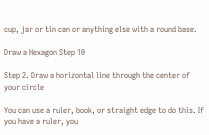cup, jar or tin can or anything else with a round base.

Draw a Hexagon Step 10

Step 2. Draw a horizontal line through the center of your circle

You can use a ruler, book, or straight edge to do this. If you have a ruler, you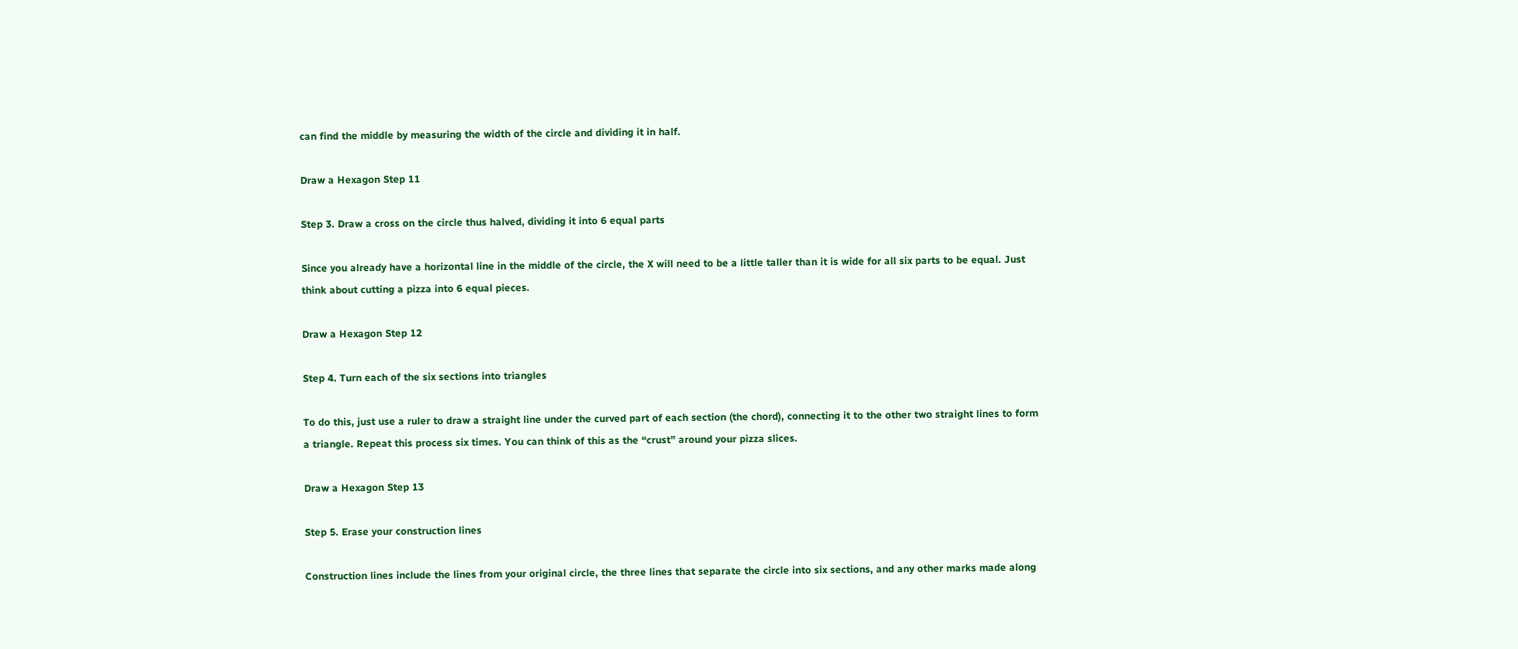can find the middle by measuring the width of the circle and dividing it in half.

Draw a Hexagon Step 11

Step 3. Draw a cross on the circle thus halved, dividing it into 6 equal parts

Since you already have a horizontal line in the middle of the circle, the X will need to be a little taller than it is wide for all six parts to be equal. Just think about cutting a pizza into 6 equal pieces.

Draw a Hexagon Step 12

Step 4. Turn each of the six sections into triangles

To do this, just use a ruler to draw a straight line under the curved part of each section (the chord), connecting it to the other two straight lines to form a triangle. Repeat this process six times. You can think of this as the “crust” around your pizza slices.

Draw a Hexagon Step 13

Step 5. Erase your construction lines

Construction lines include the lines from your original circle, the three lines that separate the circle into six sections, and any other marks made along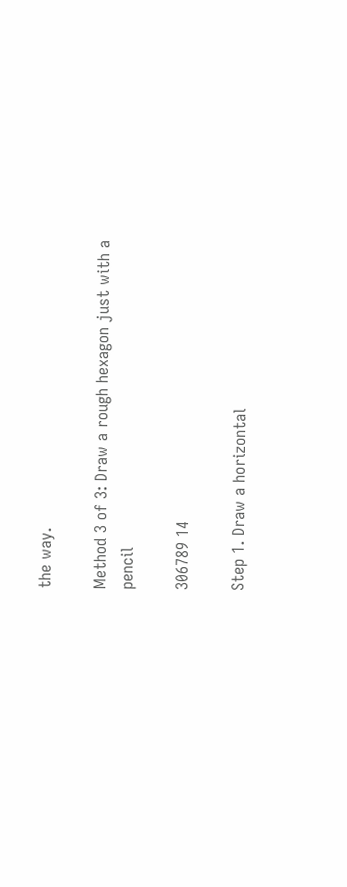the way.

Method 3 of 3: Draw a rough hexagon just with a pencil

306789 14

Step 1. Draw a horizontal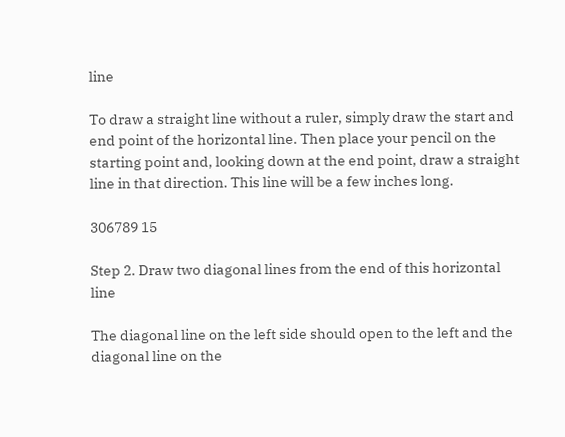line

To draw a straight line without a ruler, simply draw the start and end point of the horizontal line. Then place your pencil on the starting point and, looking down at the end point, draw a straight line in that direction. This line will be a few inches long.

306789 15

Step 2. Draw two diagonal lines from the end of this horizontal line

The diagonal line on the left side should open to the left and the diagonal line on the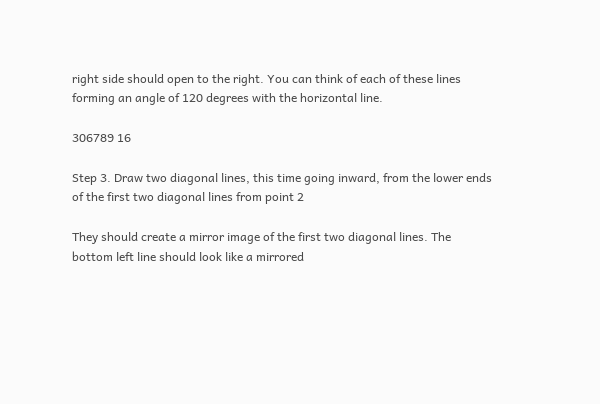right side should open to the right. You can think of each of these lines forming an angle of 120 degrees with the horizontal line.

306789 16

Step 3. Draw two diagonal lines, this time going inward, from the lower ends of the first two diagonal lines from point 2

They should create a mirror image of the first two diagonal lines. The bottom left line should look like a mirrored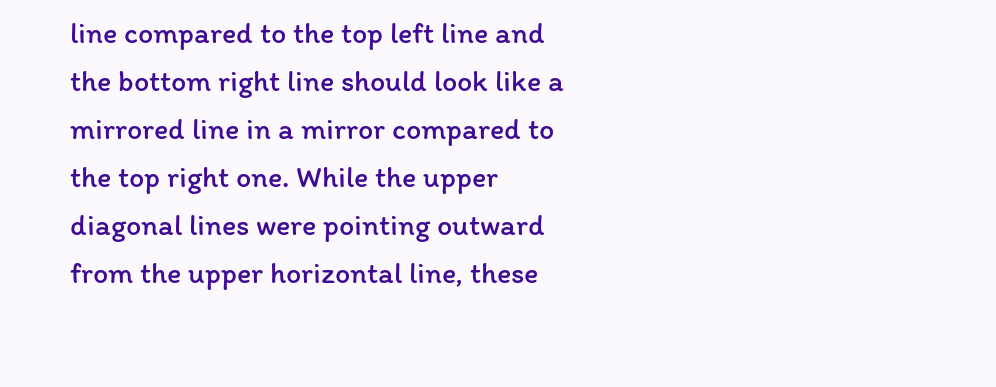line compared to the top left line and the bottom right line should look like a mirrored line in a mirror compared to the top right one. While the upper diagonal lines were pointing outward from the upper horizontal line, these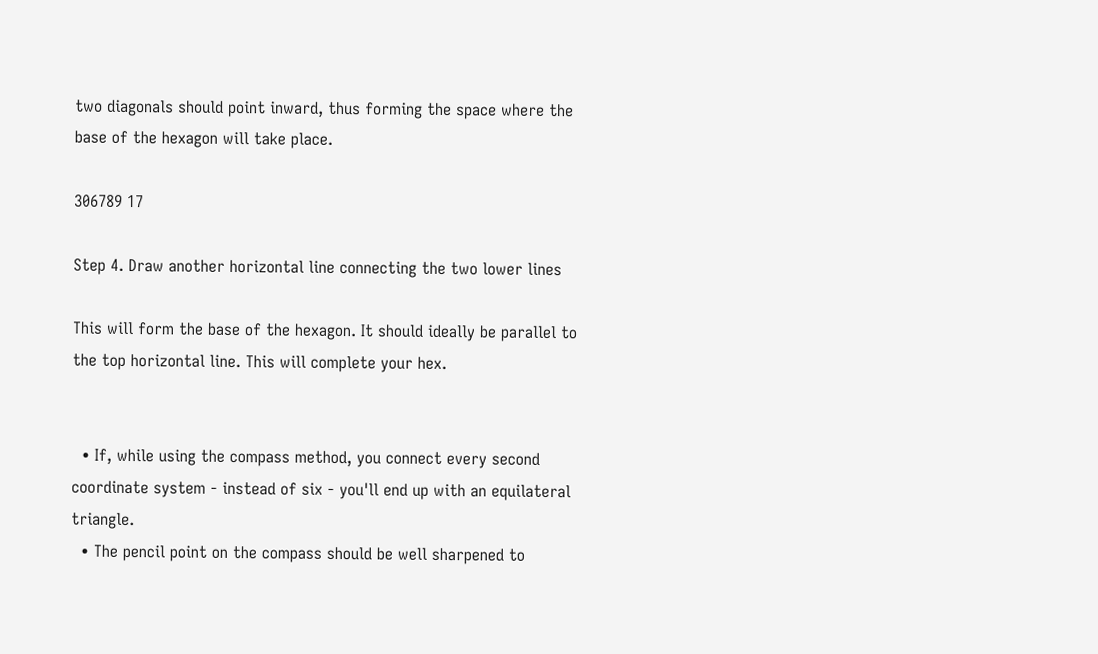two diagonals should point inward, thus forming the space where the base of the hexagon will take place.

306789 17

Step 4. Draw another horizontal line connecting the two lower lines

This will form the base of the hexagon. It should ideally be parallel to the top horizontal line. This will complete your hex.


  • If, while using the compass method, you connect every second coordinate system - instead of six - you'll end up with an equilateral triangle.
  • The pencil point on the compass should be well sharpened to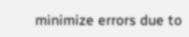minimize errors due to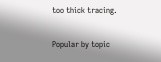too thick tracing.

Popular by topic